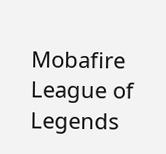Mobafire League of Legends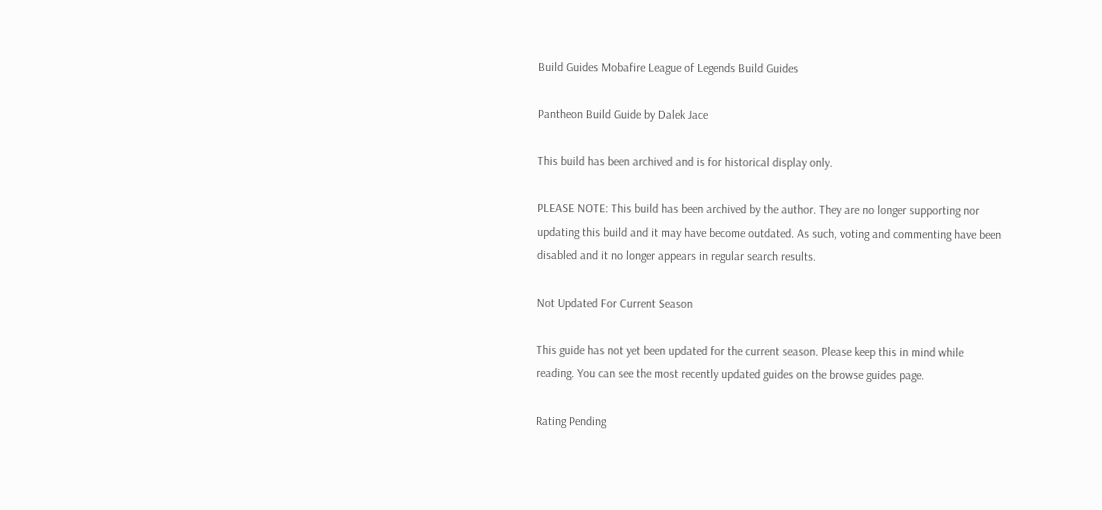Build Guides Mobafire League of Legends Build Guides

Pantheon Build Guide by Dalek Jace

This build has been archived and is for historical display only.

PLEASE NOTE: This build has been archived by the author. They are no longer supporting nor updating this build and it may have become outdated. As such, voting and commenting have been disabled and it no longer appears in regular search results.

Not Updated For Current Season

This guide has not yet been updated for the current season. Please keep this in mind while reading. You can see the most recently updated guides on the browse guides page.

Rating Pending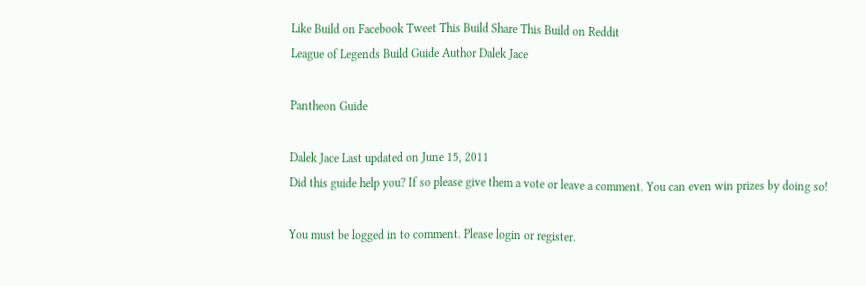Like Build on Facebook Tweet This Build Share This Build on Reddit
League of Legends Build Guide Author Dalek Jace

Pantheon Guide

Dalek Jace Last updated on June 15, 2011
Did this guide help you? If so please give them a vote or leave a comment. You can even win prizes by doing so!

You must be logged in to comment. Please login or register.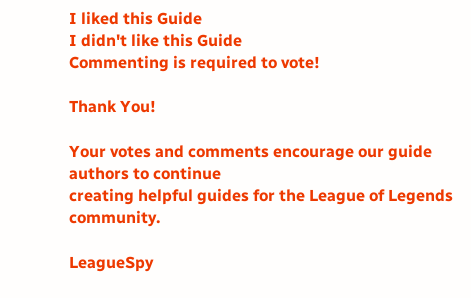I liked this Guide
I didn't like this Guide
Commenting is required to vote!

Thank You!

Your votes and comments encourage our guide authors to continue
creating helpful guides for the League of Legends community.

LeagueSpy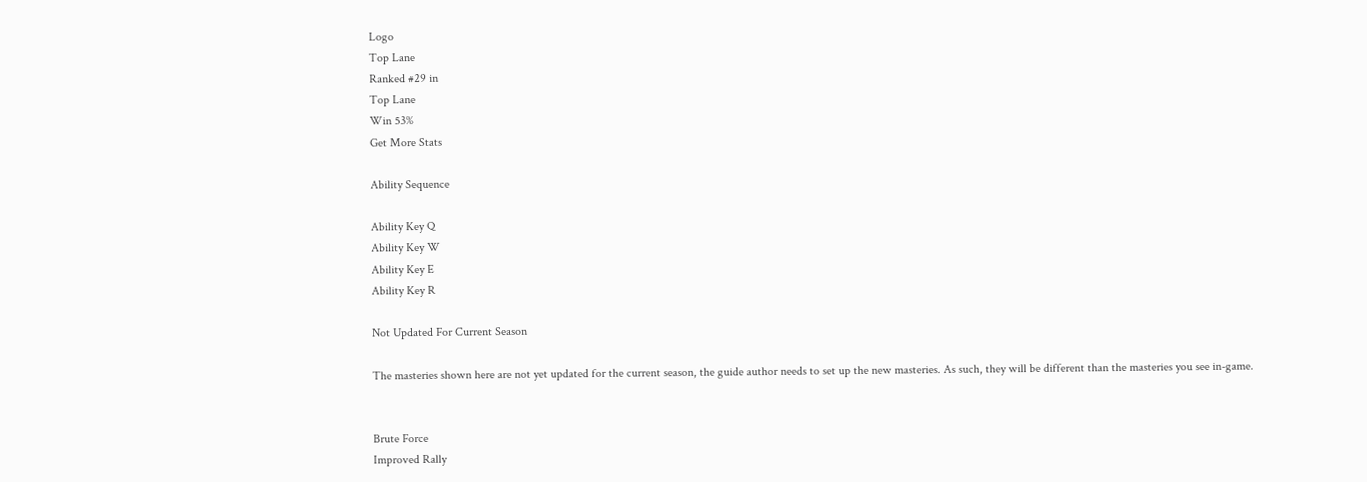Logo
Top Lane
Ranked #29 in
Top Lane
Win 53%
Get More Stats

Ability Sequence

Ability Key Q
Ability Key W
Ability Key E
Ability Key R

Not Updated For Current Season

The masteries shown here are not yet updated for the current season, the guide author needs to set up the new masteries. As such, they will be different than the masteries you see in-game.


Brute Force
Improved Rally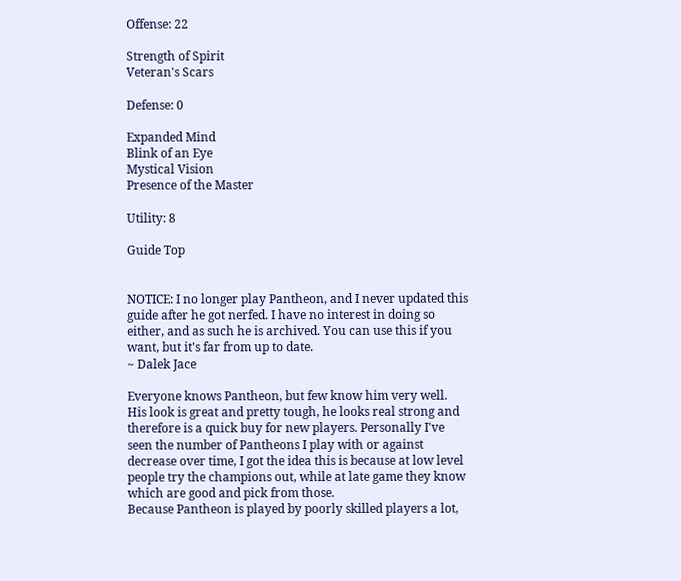Offense: 22

Strength of Spirit
Veteran's Scars

Defense: 0

Expanded Mind
Blink of an Eye
Mystical Vision
Presence of the Master

Utility: 8

Guide Top


NOTICE: I no longer play Pantheon, and I never updated this guide after he got nerfed. I have no interest in doing so either, and as such he is archived. You can use this if you want, but it's far from up to date.
~ Dalek Jace

Everyone knows Pantheon, but few know him very well. His look is great and pretty tough, he looks real strong and therefore is a quick buy for new players. Personally I've seen the number of Pantheons I play with or against decrease over time, I got the idea this is because at low level people try the champions out, while at late game they know which are good and pick from those.
Because Pantheon is played by poorly skilled players a lot,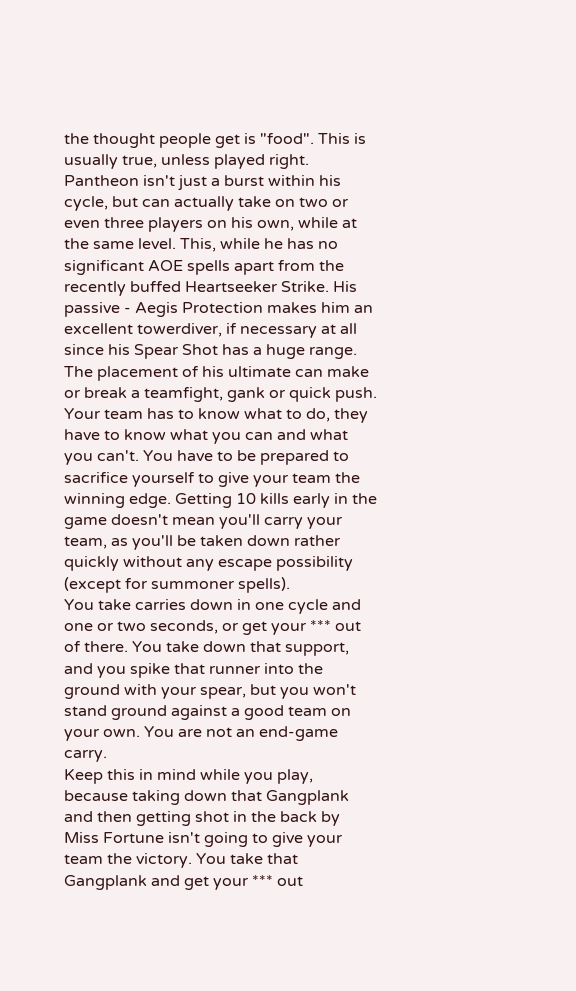the thought people get is "food". This is usually true, unless played right. Pantheon isn't just a burst within his cycle, but can actually take on two or even three players on his own, while at the same level. This, while he has no significant AOE spells apart from the recently buffed Heartseeker Strike. His passive - Aegis Protection makes him an excellent towerdiver, if necessary at all since his Spear Shot has a huge range.
The placement of his ultimate can make or break a teamfight, gank or quick push.
Your team has to know what to do, they have to know what you can and what you can't. You have to be prepared to sacrifice yourself to give your team the winning edge. Getting 10 kills early in the game doesn't mean you'll carry your team, as you'll be taken down rather quickly without any escape possibility (except for summoner spells).
You take carries down in one cycle and one or two seconds, or get your *** out of there. You take down that support, and you spike that runner into the ground with your spear, but you won't stand ground against a good team on your own. You are not an end-game carry.
Keep this in mind while you play, because taking down that Gangplank and then getting shot in the back by Miss Fortune isn't going to give your team the victory. You take that Gangplank and get your *** out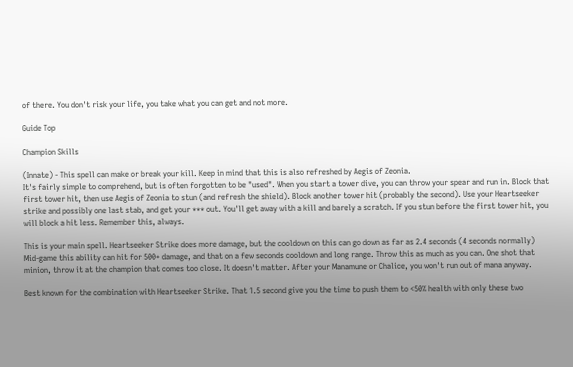of there. You don't risk your life, you take what you can get and not more.

Guide Top

Champion Skills

(Innate) - This spell can make or break your kill. Keep in mind that this is also refreshed by Aegis of Zeonia.
It's fairly simple to comprehend, but is often forgotten to be "used". When you start a tower dive, you can throw your spear and run in. Block that first tower hit, then use Aegis of Zeonia to stun (and refresh the shield). Block another tower hit (probably the second). Use your Heartseeker strike and possibly one last stab, and get your *** out. You'll get away with a kill and barely a scratch. If you stun before the first tower hit, you will block a hit less. Remember this, always.

This is your main spell. Heartseeker Strike does more damage, but the cooldown on this can go down as far as 2.4 seconds (4 seconds normally) Mid-game this ability can hit for 500+ damage, and that on a few seconds cooldown and long range. Throw this as much as you can. One shot that minion, throw it at the champion that comes too close. It doesn't matter. After your Manamune or Chalice, you won't run out of mana anyway.

Best known for the combination with Heartseeker Strike. That 1.5 second give you the time to push them to <50% health with only these two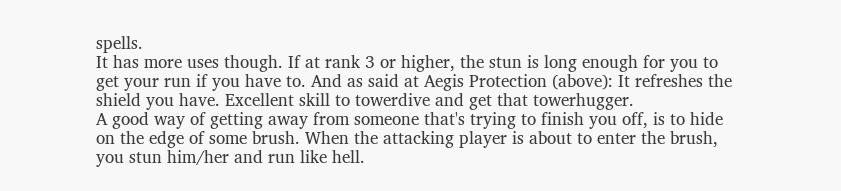spells.
It has more uses though. If at rank 3 or higher, the stun is long enough for you to get your run if you have to. And as said at Aegis Protection (above): It refreshes the shield you have. Excellent skill to towerdive and get that towerhugger.
A good way of getting away from someone that's trying to finish you off, is to hide on the edge of some brush. When the attacking player is about to enter the brush, you stun him/her and run like hell.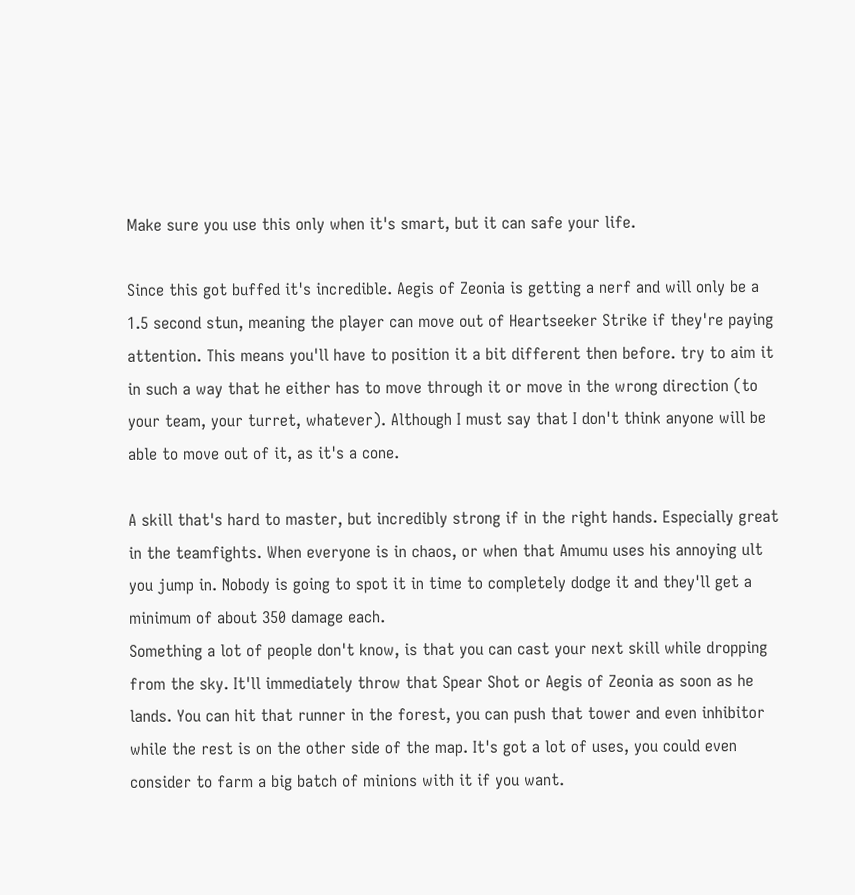Make sure you use this only when it's smart, but it can safe your life.

Since this got buffed it's incredible. Aegis of Zeonia is getting a nerf and will only be a 1.5 second stun, meaning the player can move out of Heartseeker Strike if they're paying attention. This means you'll have to position it a bit different then before. try to aim it in such a way that he either has to move through it or move in the wrong direction (to your team, your turret, whatever). Although I must say that I don't think anyone will be able to move out of it, as it's a cone.

A skill that's hard to master, but incredibly strong if in the right hands. Especially great in the teamfights. When everyone is in chaos, or when that Amumu uses his annoying ult you jump in. Nobody is going to spot it in time to completely dodge it and they'll get a minimum of about 350 damage each.
Something a lot of people don't know, is that you can cast your next skill while dropping from the sky. It'll immediately throw that Spear Shot or Aegis of Zeonia as soon as he lands. You can hit that runner in the forest, you can push that tower and even inhibitor while the rest is on the other side of the map. It's got a lot of uses, you could even consider to farm a big batch of minions with it if you want.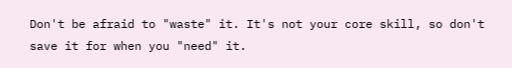Don't be afraid to "waste" it. It's not your core skill, so don't save it for when you "need" it.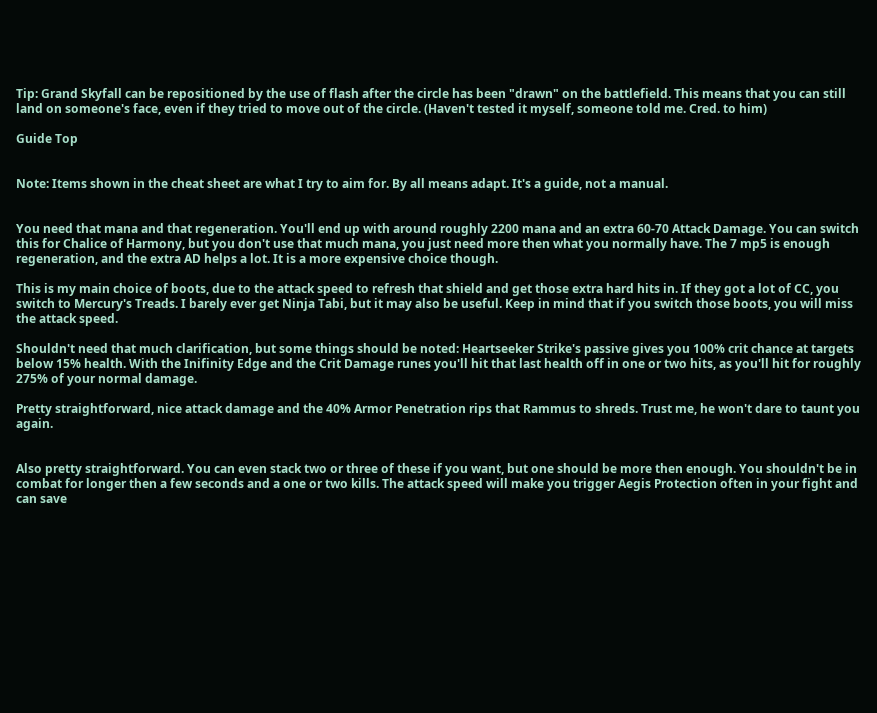Tip: Grand Skyfall can be repositioned by the use of flash after the circle has been "drawn" on the battlefield. This means that you can still land on someone's face, even if they tried to move out of the circle. (Haven't tested it myself, someone told me. Cred. to him)

Guide Top


Note: Items shown in the cheat sheet are what I try to aim for. By all means adapt. It's a guide, not a manual.


You need that mana and that regeneration. You'll end up with around roughly 2200 mana and an extra 60-70 Attack Damage. You can switch this for Chalice of Harmony, but you don't use that much mana, you just need more then what you normally have. The 7 mp5 is enough regeneration, and the extra AD helps a lot. It is a more expensive choice though.

This is my main choice of boots, due to the attack speed to refresh that shield and get those extra hard hits in. If they got a lot of CC, you switch to Mercury's Treads. I barely ever get Ninja Tabi, but it may also be useful. Keep in mind that if you switch those boots, you will miss the attack speed.

Shouldn't need that much clarification, but some things should be noted: Heartseeker Strike's passive gives you 100% crit chance at targets below 15% health. With the Inifinity Edge and the Crit Damage runes you'll hit that last health off in one or two hits, as you'll hit for roughly 275% of your normal damage.

Pretty straightforward, nice attack damage and the 40% Armor Penetration rips that Rammus to shreds. Trust me, he won't dare to taunt you again.


Also pretty straightforward. You can even stack two or three of these if you want, but one should be more then enough. You shouldn't be in combat for longer then a few seconds and a one or two kills. The attack speed will make you trigger Aegis Protection often in your fight and can save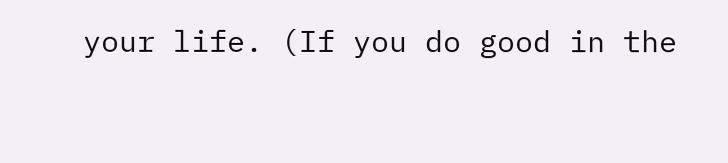your life. (If you do good in the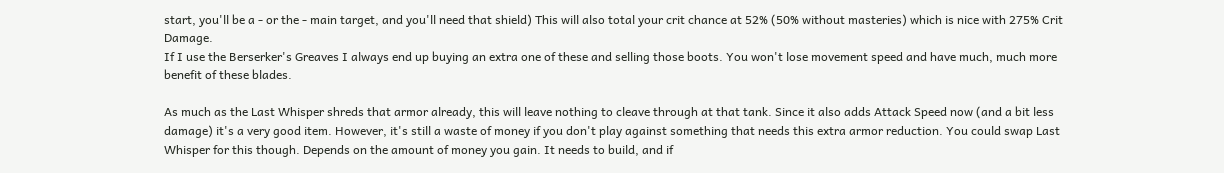start, you'll be a - or the - main target, and you'll need that shield) This will also total your crit chance at 52% (50% without masteries) which is nice with 275% Crit Damage.
If I use the Berserker's Greaves I always end up buying an extra one of these and selling those boots. You won't lose movement speed and have much, much more benefit of these blades.

As much as the Last Whisper shreds that armor already, this will leave nothing to cleave through at that tank. Since it also adds Attack Speed now (and a bit less damage) it's a very good item. However, it's still a waste of money if you don't play against something that needs this extra armor reduction. You could swap Last Whisper for this though. Depends on the amount of money you gain. It needs to build, and if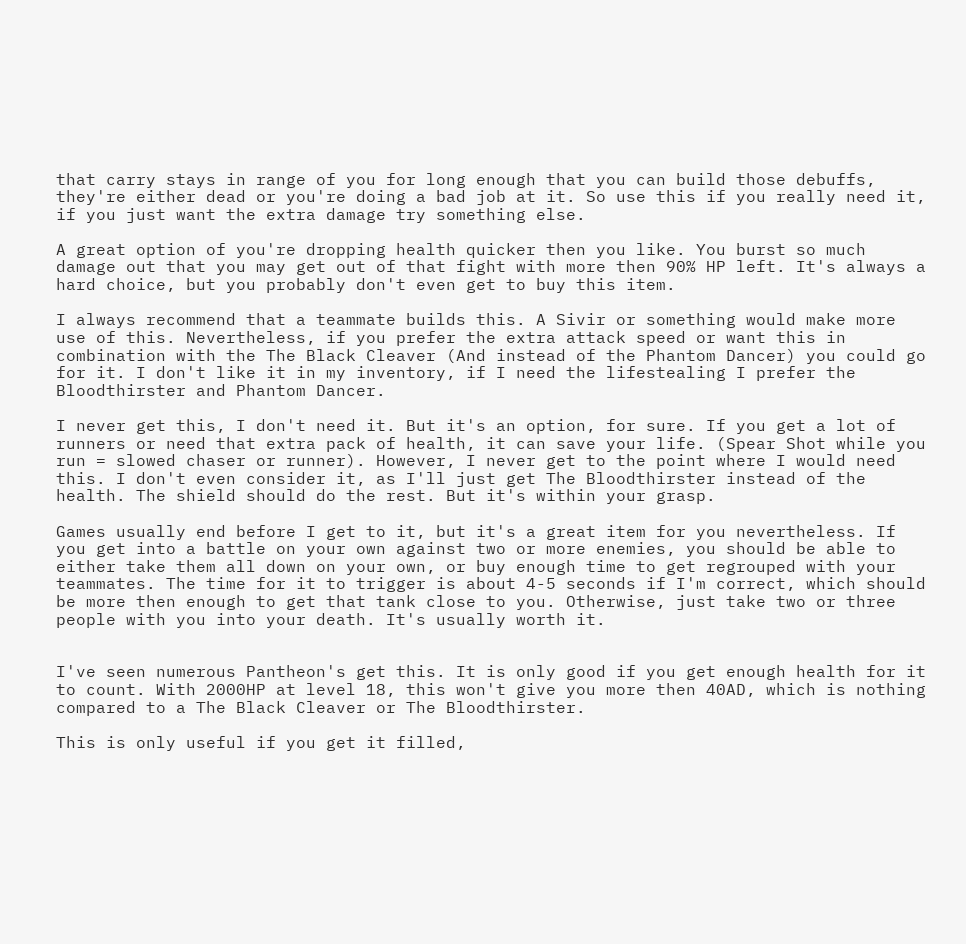that carry stays in range of you for long enough that you can build those debuffs, they're either dead or you're doing a bad job at it. So use this if you really need it, if you just want the extra damage try something else.

A great option of you're dropping health quicker then you like. You burst so much damage out that you may get out of that fight with more then 90% HP left. It's always a hard choice, but you probably don't even get to buy this item.

I always recommend that a teammate builds this. A Sivir or something would make more use of this. Nevertheless, if you prefer the extra attack speed or want this in combination with the The Black Cleaver (And instead of the Phantom Dancer) you could go for it. I don't like it in my inventory, if I need the lifestealing I prefer the Bloodthirster and Phantom Dancer.

I never get this, I don't need it. But it's an option, for sure. If you get a lot of runners or need that extra pack of health, it can save your life. (Spear Shot while you run = slowed chaser or runner). However, I never get to the point where I would need this. I don't even consider it, as I'll just get The Bloodthirster instead of the health. The shield should do the rest. But it's within your grasp.

Games usually end before I get to it, but it's a great item for you nevertheless. If you get into a battle on your own against two or more enemies, you should be able to either take them all down on your own, or buy enough time to get regrouped with your teammates. The time for it to trigger is about 4-5 seconds if I'm correct, which should be more then enough to get that tank close to you. Otherwise, just take two or three people with you into your death. It's usually worth it.


I've seen numerous Pantheon's get this. It is only good if you get enough health for it to count. With 2000HP at level 18, this won't give you more then 40AD, which is nothing compared to a The Black Cleaver or The Bloodthirster.

This is only useful if you get it filled,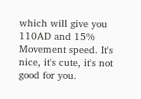which will give you 110AD and 15% Movement speed. It's nice, it's cute, it's not good for you.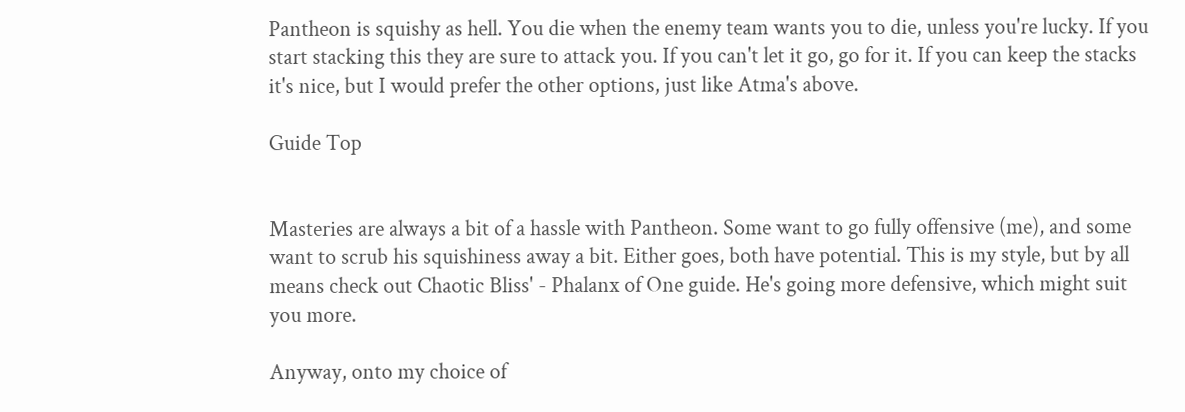Pantheon is squishy as hell. You die when the enemy team wants you to die, unless you're lucky. If you start stacking this they are sure to attack you. If you can't let it go, go for it. If you can keep the stacks it's nice, but I would prefer the other options, just like Atma's above.

Guide Top


Masteries are always a bit of a hassle with Pantheon. Some want to go fully offensive (me), and some want to scrub his squishiness away a bit. Either goes, both have potential. This is my style, but by all means check out Chaotic Bliss' - Phalanx of One guide. He's going more defensive, which might suit you more.

Anyway, onto my choice of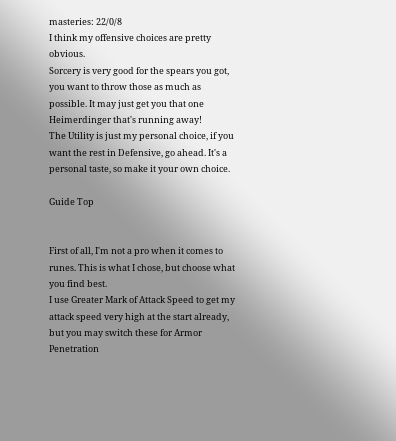masteries: 22/0/8
I think my offensive choices are pretty obvious.
Sorcery is very good for the spears you got, you want to throw those as much as possible. It may just get you that one Heimerdinger that's running away!
The Utility is just my personal choice, if you want the rest in Defensive, go ahead. It's a personal taste, so make it your own choice.

Guide Top


First of all, I'm not a pro when it comes to runes. This is what I chose, but choose what you find best.
I use Greater Mark of Attack Speed to get my attack speed very high at the start already, but you may switch these for Armor Penetration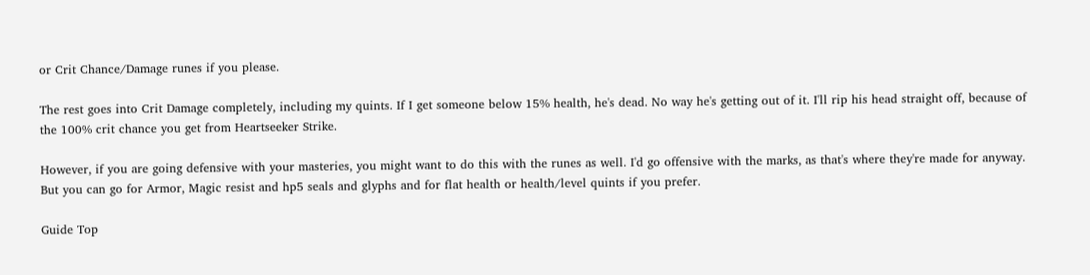or Crit Chance/Damage runes if you please.

The rest goes into Crit Damage completely, including my quints. If I get someone below 15% health, he's dead. No way he's getting out of it. I'll rip his head straight off, because of the 100% crit chance you get from Heartseeker Strike.

However, if you are going defensive with your masteries, you might want to do this with the runes as well. I'd go offensive with the marks, as that's where they're made for anyway. But you can go for Armor, Magic resist and hp5 seals and glyphs and for flat health or health/level quints if you prefer.

Guide Top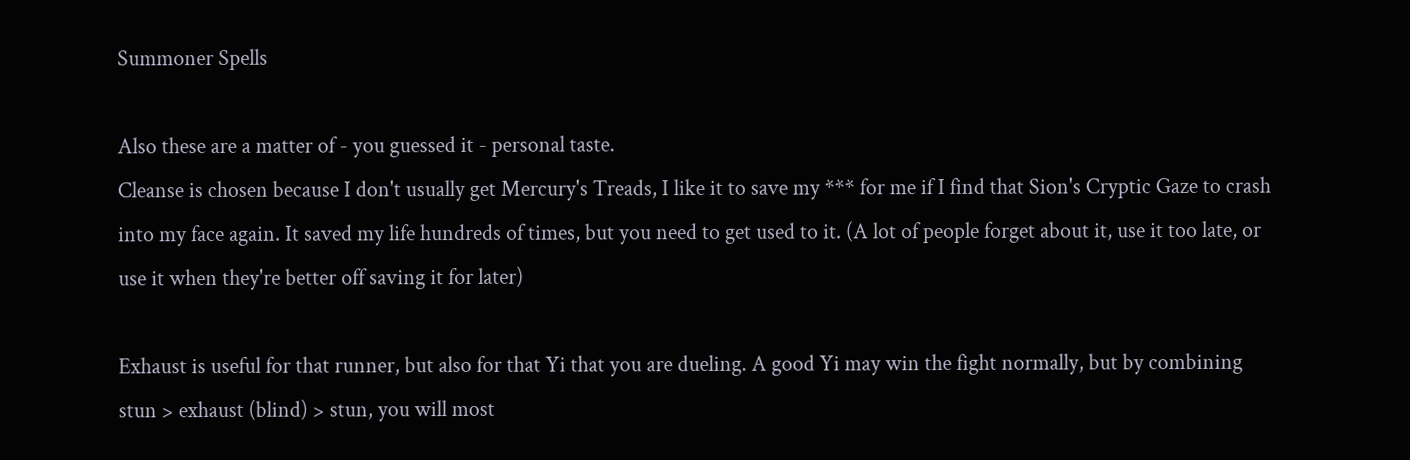Summoner Spells

Also these are a matter of - you guessed it - personal taste.
Cleanse is chosen because I don't usually get Mercury's Treads, I like it to save my *** for me if I find that Sion's Cryptic Gaze to crash into my face again. It saved my life hundreds of times, but you need to get used to it. (A lot of people forget about it, use it too late, or use it when they're better off saving it for later)

Exhaust is useful for that runner, but also for that Yi that you are dueling. A good Yi may win the fight normally, but by combining stun > exhaust (blind) > stun, you will most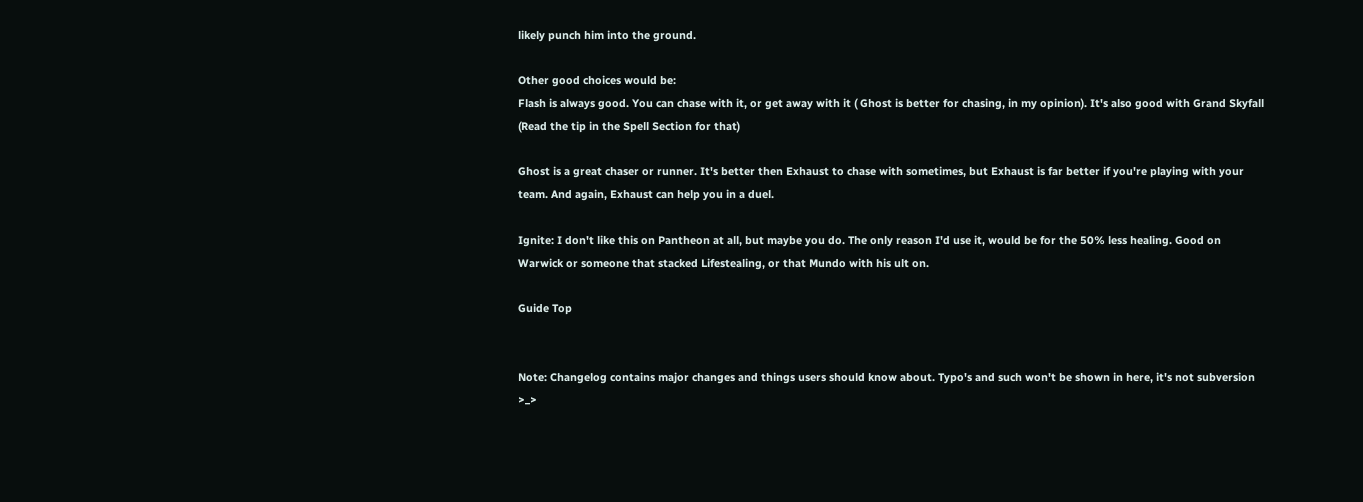likely punch him into the ground.

Other good choices would be:
Flash is always good. You can chase with it, or get away with it ( Ghost is better for chasing, in my opinion). It's also good with Grand Skyfall (Read the tip in the Spell Section for that)

Ghost is a great chaser or runner. It's better then Exhaust to chase with sometimes, but Exhaust is far better if you're playing with your team. And again, Exhaust can help you in a duel.

Ignite: I don't like this on Pantheon at all, but maybe you do. The only reason I'd use it, would be for the 50% less healing. Good on Warwick or someone that stacked Lifestealing, or that Mundo with his ult on.

Guide Top


Note: Changelog contains major changes and things users should know about. Typo's and such won't be shown in here, it's not subversion >_>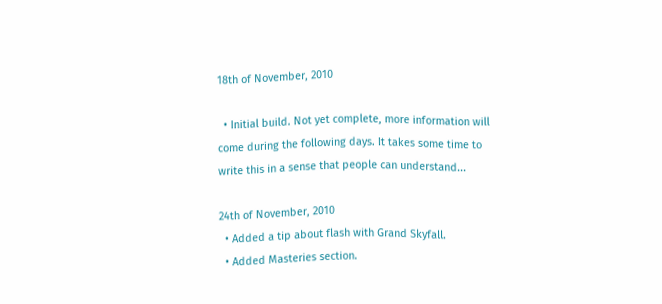18th of November, 2010

  • Initial build. Not yet complete, more information will come during the following days. It takes some time to write this in a sense that people can understand...

24th of November, 2010
  • Added a tip about flash with Grand Skyfall.
  • Added Masteries section.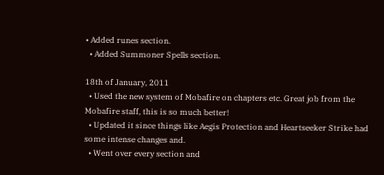• Added runes section.
  • Added Summoner Spells section.

18th of January, 2011
  • Used the new system of Mobafire on chapters etc. Great job from the Mobafire staff, this is so much better!
  • Updated it since things like Aegis Protection and Heartseeker Strike had some intense changes and.
  • Went over every section and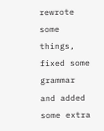rewrote some things, fixed some grammar and added some extra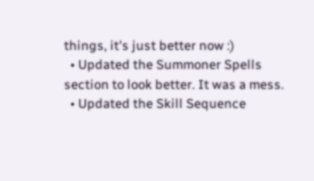things, it's just better now :)
  • Updated the Summoner Spells section to look better. It was a mess.
  • Updated the Skill Sequence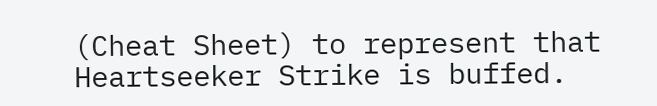(Cheat Sheet) to represent that Heartseeker Strike is buffed.